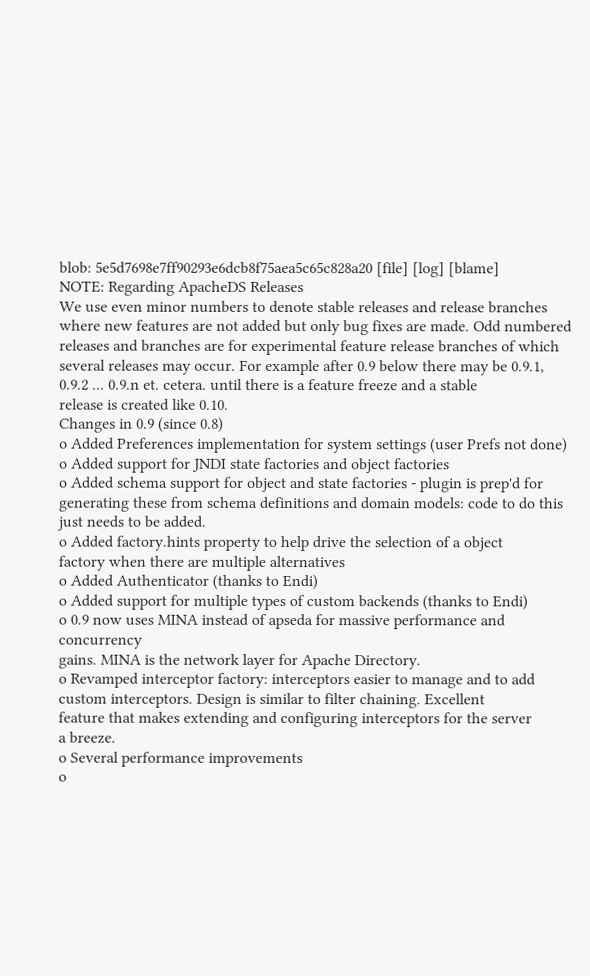blob: 5e5d7698e7ff90293e6dcb8f75aea5c65c828a20 [file] [log] [blame]
NOTE: Regarding ApacheDS Releases
We use even minor numbers to denote stable releases and release branches
where new features are not added but only bug fixes are made. Odd numbered
releases and branches are for experimental feature release branches of which
several releases may occur. For example after 0.9 below there may be 0.9.1,
0.9.2 ... 0.9.n et. cetera. until there is a feature freeze and a stable
release is created like 0.10.
Changes in 0.9 (since 0.8)
o Added Preferences implementation for system settings (user Prefs not done)
o Added support for JNDI state factories and object factories
o Added schema support for object and state factories - plugin is prep'd for
generating these from schema definitions and domain models: code to do this
just needs to be added.
o Added factory.hints property to help drive the selection of a object
factory when there are multiple alternatives
o Added Authenticator (thanks to Endi)
o Added support for multiple types of custom backends (thanks to Endi)
o 0.9 now uses MINA instead of apseda for massive performance and concurrency
gains. MINA is the network layer for Apache Directory.
o Revamped interceptor factory: interceptors easier to manage and to add
custom interceptors. Design is similar to filter chaining. Excellent
feature that makes extending and configuring interceptors for the server
a breeze.
o Several performance improvements
o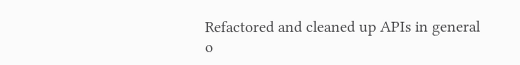Refactored and cleaned up APIs in general
o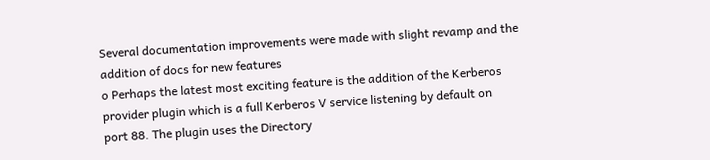Several documentation improvements were made with slight revamp and the
addition of docs for new features
o Perhaps the latest most exciting feature is the addition of the Kerberos
provider plugin which is a full Kerberos V service listening by default on
port 88. The plugin uses the Directory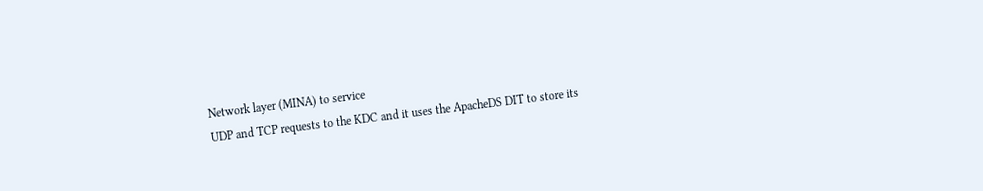Network layer (MINA) to service
UDP and TCP requests to the KDC and it uses the ApacheDS DIT to store its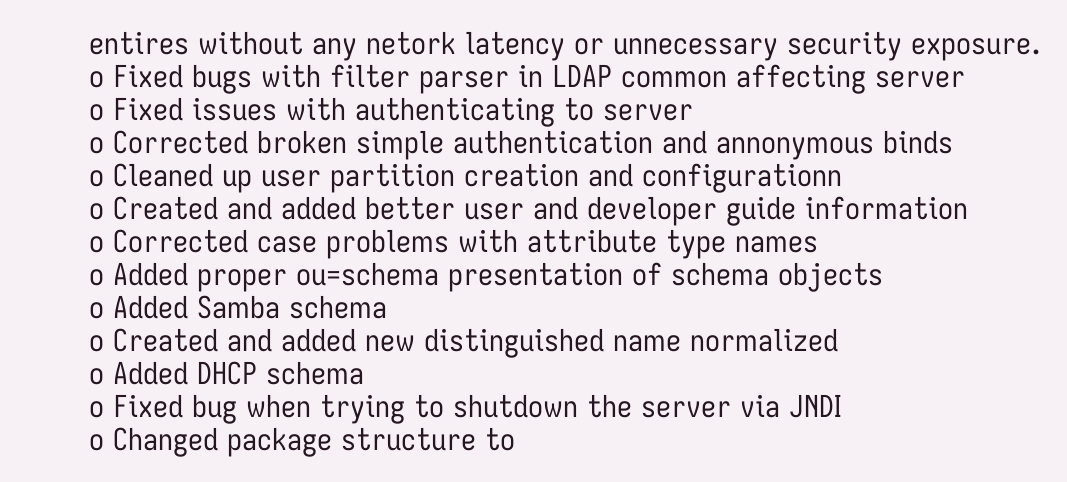entires without any netork latency or unnecessary security exposure.
o Fixed bugs with filter parser in LDAP common affecting server
o Fixed issues with authenticating to server
o Corrected broken simple authentication and annonymous binds
o Cleaned up user partition creation and configurationn
o Created and added better user and developer guide information
o Corrected case problems with attribute type names
o Added proper ou=schema presentation of schema objects
o Added Samba schema
o Created and added new distinguished name normalized
o Added DHCP schema
o Fixed bug when trying to shutdown the server via JNDI
o Changed package structure to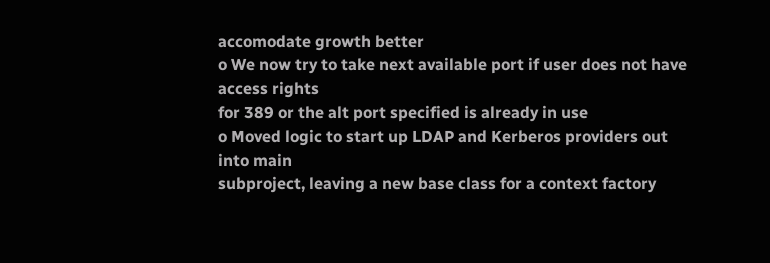accomodate growth better
o We now try to take next available port if user does not have access rights
for 389 or the alt port specified is already in use
o Moved logic to start up LDAP and Kerberos providers out into main
subproject, leaving a new base class for a context factory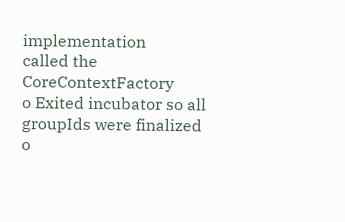implementation
called the CoreContextFactory
o Exited incubator so all groupIds were finalized
o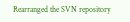Rearranged the SVN repository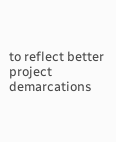to reflect better project demarcations